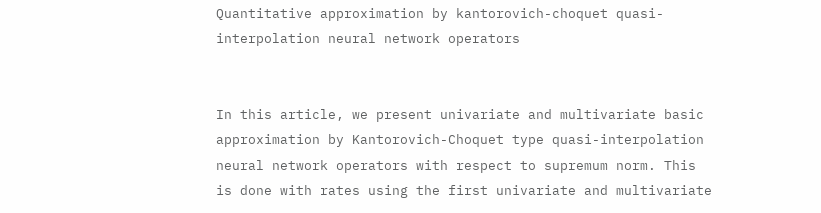Quantitative approximation by kantorovich-choquet quasi-interpolation neural network operators


In this article, we present univariate and multivariate basic approximation by Kantorovich-Choquet type quasi-interpolation neural network operators with respect to supremum norm. This is done with rates using the first univariate and multivariate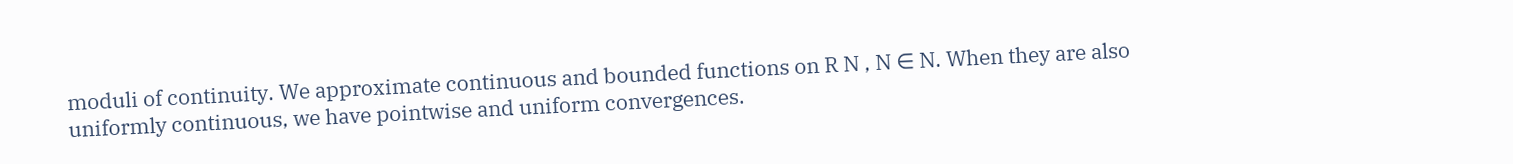moduli of continuity. We approximate continuous and bounded functions on R N , N ∈ N. When they are also uniformly continuous, we have pointwise and uniform convergences.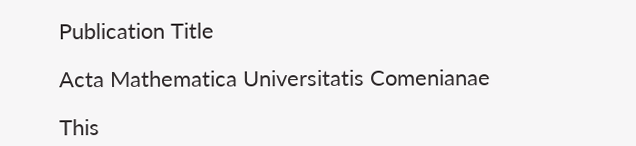Publication Title

Acta Mathematica Universitatis Comenianae

This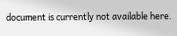document is currently not available here.